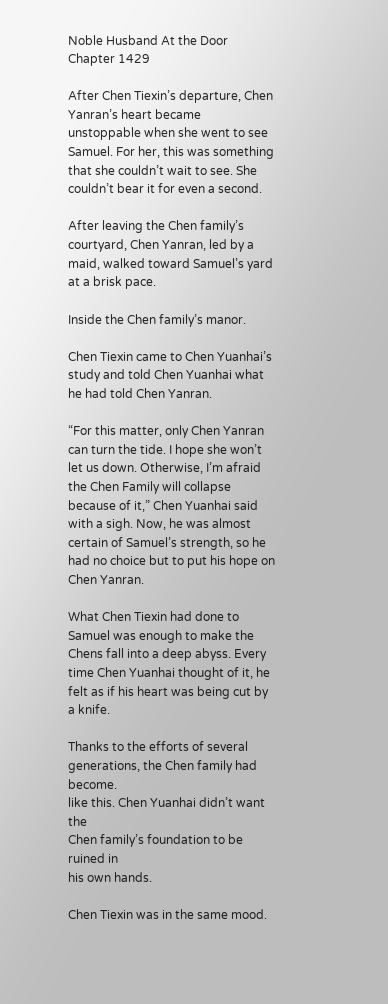Noble Husband At the Door Chapter 1429

After Chen Tiexin’s departure, Chen Yanran’s heart became unstoppable when she went to see Samuel. For her, this was something that she couldn’t wait to see. She couldn’t bear it for even a second.

After leaving the Chen family’s courtyard, Chen Yanran, led by a maid, walked toward Samuel’s yard at a brisk pace.

Inside the Chen family’s manor.

Chen Tiexin came to Chen Yuanhai’s study and told Chen Yuanhai what he had told Chen Yanran.

“For this matter, only Chen Yanran can turn the tide. I hope she won’t let us down. Otherwise, I’m afraid the Chen Family will collapse because of it,” Chen Yuanhai said with a sigh. Now, he was almost certain of Samuel’s strength, so he had no choice but to put his hope on Chen Yanran.

What Chen Tiexin had done to Samuel was enough to make the Chens fall into a deep abyss. Every time Chen Yuanhai thought of it, he felt as if his heart was being cut by a knife.

Thanks to the efforts of several
generations, the Chen family had become.
like this. Chen Yuanhai didn’t want the
Chen family’s foundation to be ruined in
his own hands.

Chen Tiexin was in the same mood.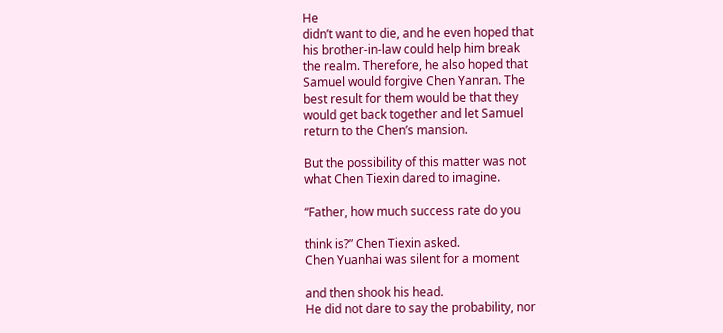He
didn’t want to die, and he even hoped that
his brother-in-law could help him break
the realm. Therefore, he also hoped that
Samuel would forgive Chen Yanran. The
best result for them would be that they
would get back together and let Samuel
return to the Chen’s mansion.

But the possibility of this matter was not
what Chen Tiexin dared to imagine.

“Father, how much success rate do you

think is?” Chen Tiexin asked.
Chen Yuanhai was silent for a moment

and then shook his head.
He did not dare to say the probability, nor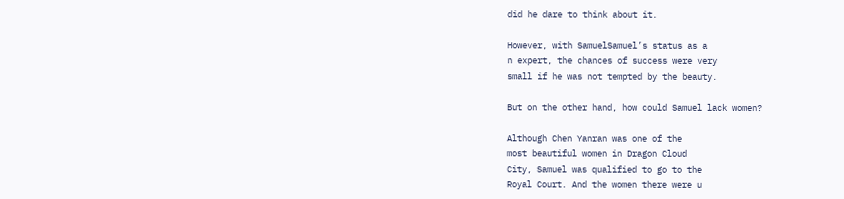did he dare to think about it.

However, with SamuelSamuel’s status as a
n expert, the chances of success were very
small if he was not tempted by the beauty.

But on the other hand, how could Samuel lack women?

Although Chen Yanran was one of the
most beautiful women in Dragon Cloud
City, Samuel was qualified to go to the
Royal Court. And the women there were u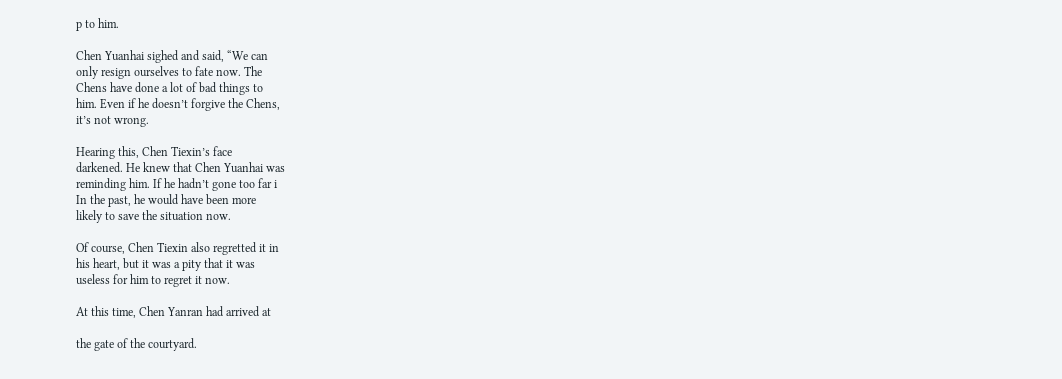p to him.

Chen Yuanhai sighed and said, “We can
only resign ourselves to fate now. The
Chens have done a lot of bad things to
him. Even if he doesn’t forgive the Chens,
it’s not wrong.

Hearing this, Chen Tiexin’s face
darkened. He knew that Chen Yuanhai was
reminding him. If he hadn’t gone too far i
In the past, he would have been more
likely to save the situation now.

Of course, Chen Tiexin also regretted it in
his heart, but it was a pity that it was
useless for him to regret it now.

At this time, Chen Yanran had arrived at

the gate of the courtyard.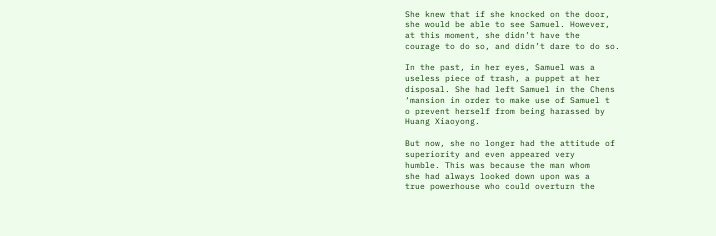She knew that if she knocked on the door,
she would be able to see Samuel. However,
at this moment, she didn’t have the
courage to do so, and didn’t dare to do so.

In the past, in her eyes, Samuel was a
useless piece of trash, a puppet at her
disposal. She had left Samuel in the Chens
‘mansion in order to make use of Samuel t
o prevent herself from being harassed by
Huang Xiaoyong.

But now, she no longer had the attitude of
superiority and even appeared very
humble. This was because the man whom
she had always looked down upon was a
true powerhouse who could overturn the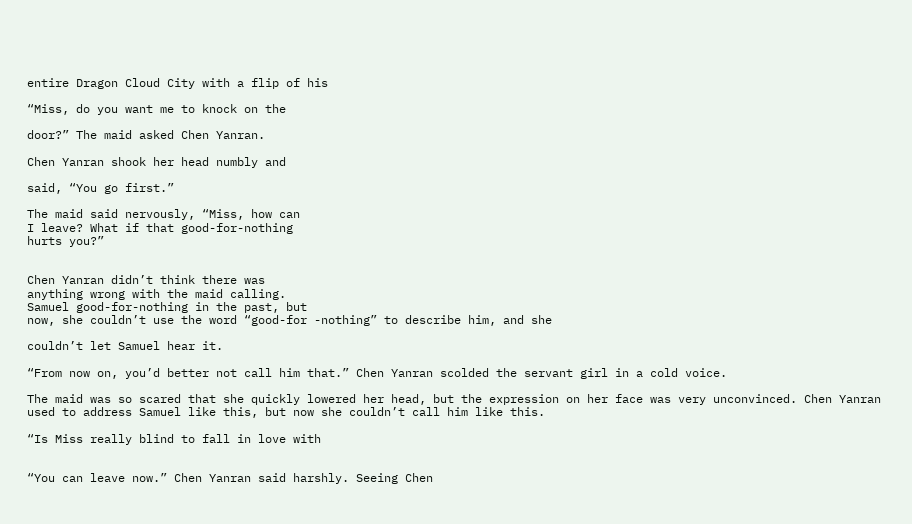entire Dragon Cloud City with a flip of his

“Miss, do you want me to knock on the

door?” The maid asked Chen Yanran.

Chen Yanran shook her head numbly and

said, “You go first.”

The maid said nervously, “Miss, how can
I leave? What if that good-for-nothing
hurts you?”


Chen Yanran didn’t think there was
anything wrong with the maid calling.
Samuel good-for-nothing in the past, but
now, she couldn’t use the word “good-for -nothing” to describe him, and she

couldn’t let Samuel hear it.

“From now on, you’d better not call him that.” Chen Yanran scolded the servant girl in a cold voice.

The maid was so scared that she quickly lowered her head, but the expression on her face was very unconvinced. Chen Yanran used to address Samuel like this, but now she couldn’t call him like this.

“Is Miss really blind to fall in love with


“You can leave now.” Chen Yanran said harshly. Seeing Chen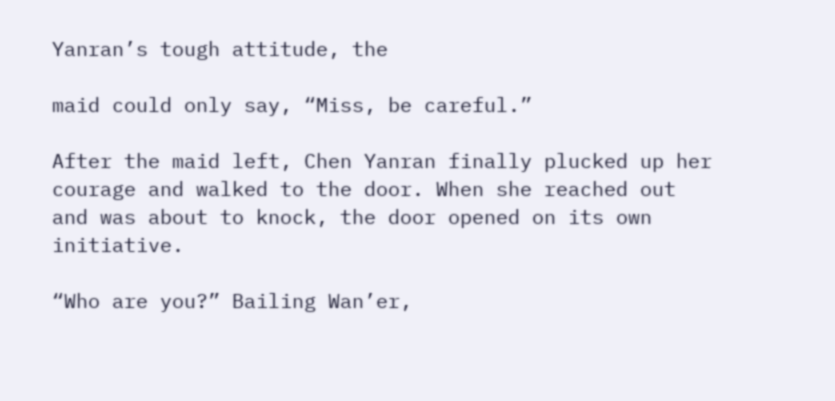Yanran’s tough attitude, the

maid could only say, “Miss, be careful.”

After the maid left, Chen Yanran finally plucked up her courage and walked to the door. When she reached out and was about to knock, the door opened on its own initiative.

“Who are you?” Bailing Wan’er,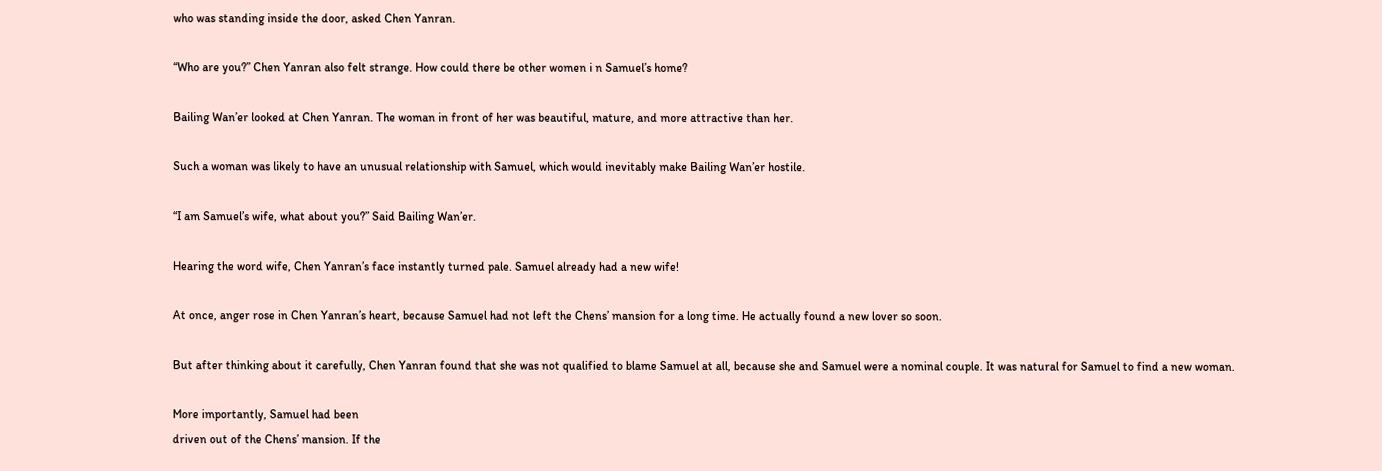who was standing inside the door, asked Chen Yanran.

“Who are you?” Chen Yanran also felt strange. How could there be other women i n Samuel’s home?

Bailing Wan’er looked at Chen Yanran. The woman in front of her was beautiful, mature, and more attractive than her.

Such a woman was likely to have an unusual relationship with Samuel, which would inevitably make Bailing Wan’er hostile.

“I am Samuel’s wife, what about you?” Said Bailing Wan’er.

Hearing the word wife, Chen Yanran’s face instantly turned pale. Samuel already had a new wife!

At once, anger rose in Chen Yanran’s heart, because Samuel had not left the Chens’ mansion for a long time. He actually found a new lover so soon.

But after thinking about it carefully, Chen Yanran found that she was not qualified to blame Samuel at all, because she and Samuel were a nominal couple. It was natural for Samuel to find a new woman.

More importantly, Samuel had been
driven out of the Chens’ mansion. If the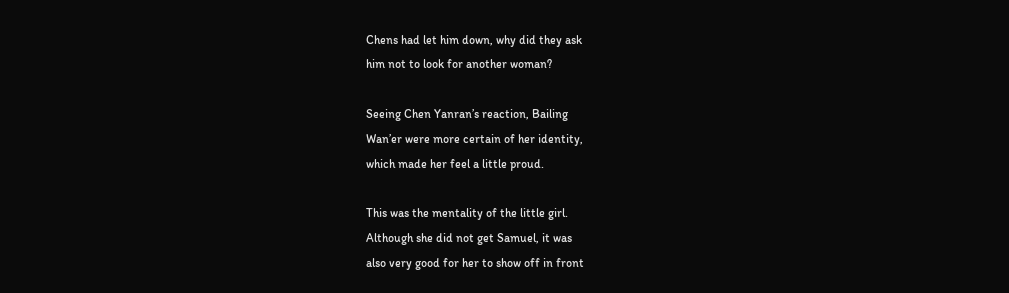Chens had let him down, why did they ask
him not to look for another woman?

Seeing Chen Yanran’s reaction, Bailing
Wan’er were more certain of her identity,
which made her feel a little proud.

This was the mentality of the little girl.
Although she did not get Samuel, it was
also very good for her to show off in front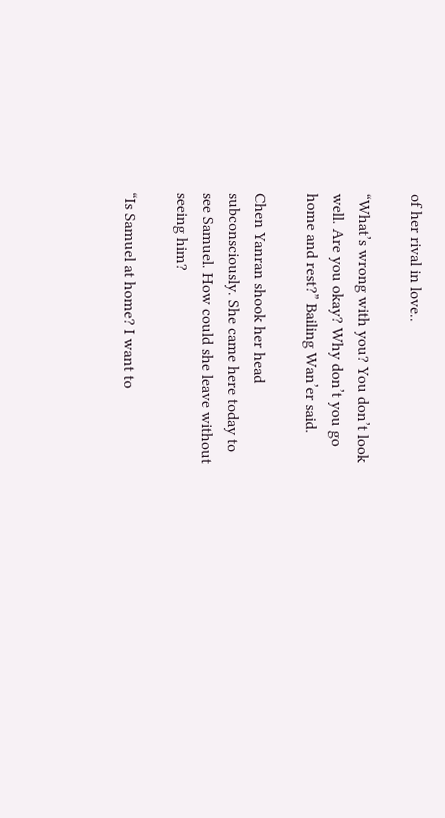of her rival in love..

“What’s wrong with you? You don’t look
well. Are you okay? Why don’t you go
home and rest?” Bailing Wan’er said.

Chen Yanran shook her head
subconsciously. She came here today to
see Samuel. How could she leave without
seeing him?

“Is Samuel at home? I want to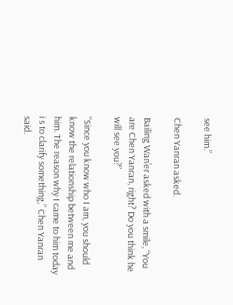see him.”

Chen Yanran asked.

Bailing Wan’er asked with a smile, “You
are Chen Yanran, right? Do you think he
will see you?”

“Since you know who I am, you should know the relationship between me and
him. The reason why I came to him today i s to clarify something,” Chen Yanran said.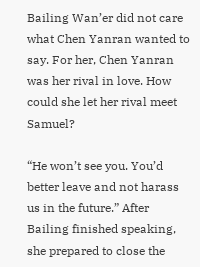Bailing Wan’er did not care what Chen Yanran wanted to say. For her, Chen Yanran was her rival in love. How could she let her rival meet Samuel?

“He won’t see you. You’d better leave and not harass us in the future.” After Bailing finished speaking, she prepared to close the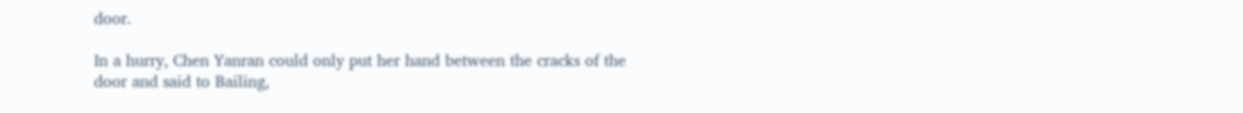door.

In a hurry, Chen Yanran could only put her hand between the cracks of the door and said to Bailing,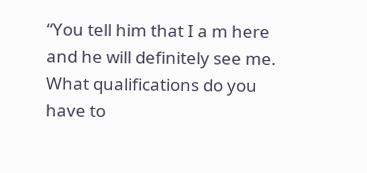“You tell him that I a m here and he will definitely see me. What qualifications do you have to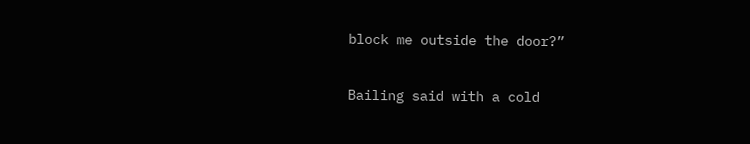block me outside the door?”

Bailing said with a cold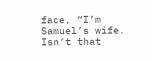face, “I’m Samuel’s wife. Isn’t that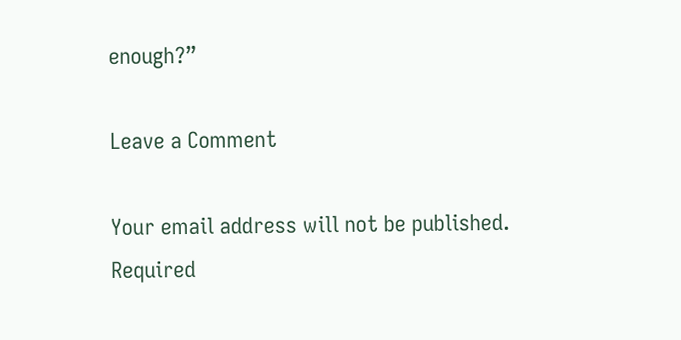enough?”

Leave a Comment

Your email address will not be published. Required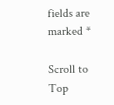fields are marked *

Scroll to Top